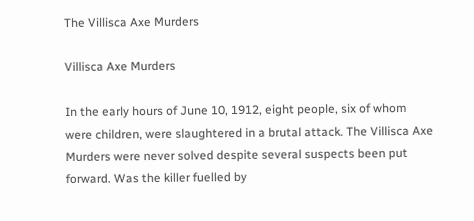The Villisca Axe Murders

Villisca Axe Murders

In the early hours of June 10, 1912, eight people, six of whom were children, were slaughtered in a brutal attack. The Villisca Axe Murders were never solved despite several suspects been put forward. Was the killer fuelled by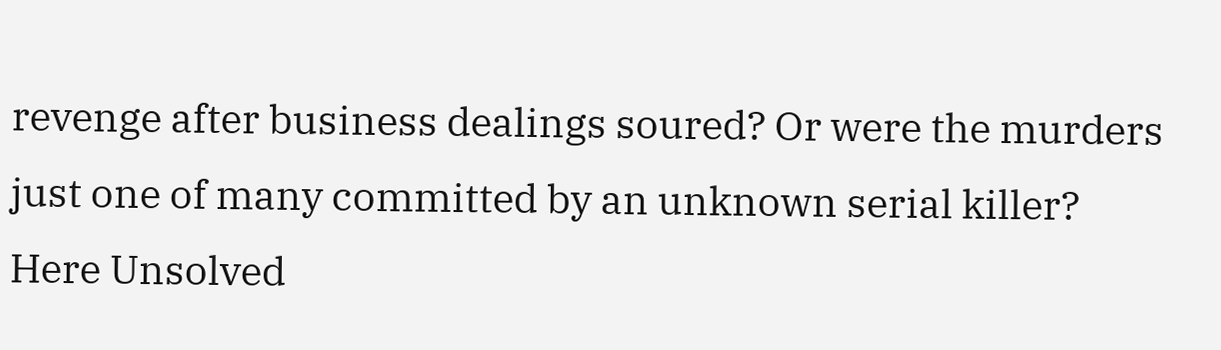revenge after business dealings soured? Or were the murders just one of many committed by an unknown serial killer? Here Unsolved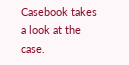Casebook takes a look at the case.